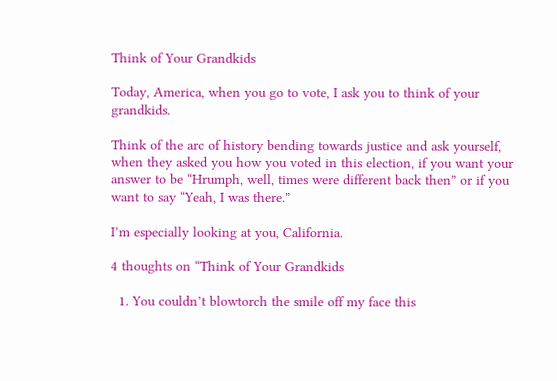Think of Your Grandkids

Today, America, when you go to vote, I ask you to think of your grandkids.

Think of the arc of history bending towards justice and ask yourself, when they asked you how you voted in this election, if you want your answer to be “Hrumph, well, times were different back then” or if you want to say “Yeah, I was there.”

I’m especially looking at you, California.

4 thoughts on “Think of Your Grandkids

  1. You couldn’t blowtorch the smile off my face this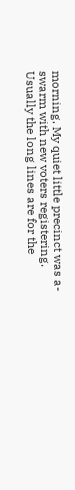morning. My quiet little precinct was a-swarm with new voters registering. Usually the long lines are for the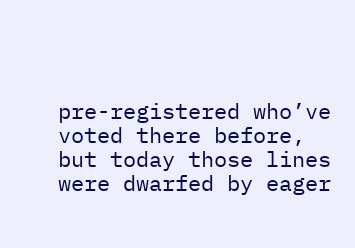pre-registered who’ve voted there before, but today those lines were dwarfed by eager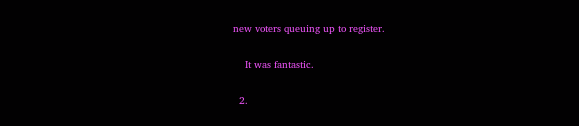new voters queuing up to register.

    It was fantastic.

  2.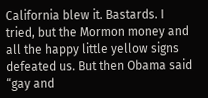California blew it. Bastards. I tried, but the Mormon money and all the happy little yellow signs defeated us. But then Obama said “gay and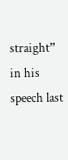straight” in his speech last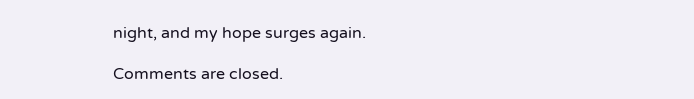night, and my hope surges again.

Comments are closed.